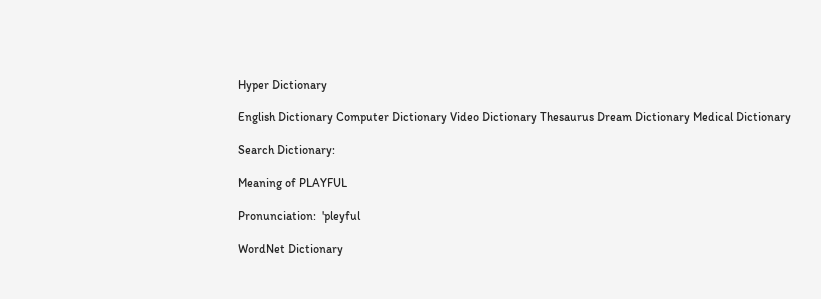Hyper Dictionary

English Dictionary Computer Dictionary Video Dictionary Thesaurus Dream Dictionary Medical Dictionary

Search Dictionary:

Meaning of PLAYFUL

Pronunciation:  'pleyful

WordNet Dictionary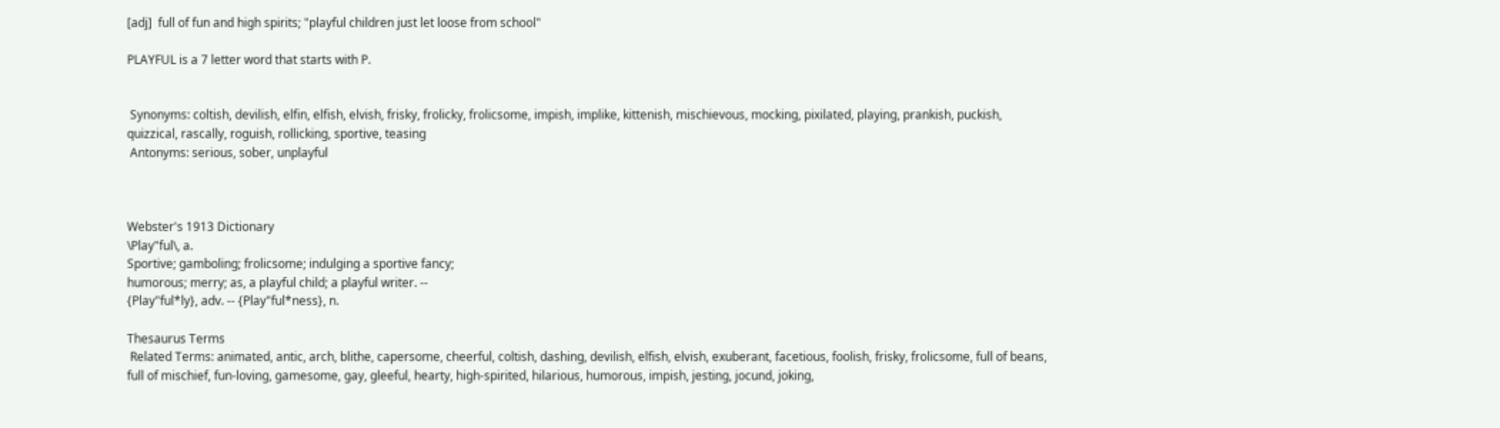[adj]  full of fun and high spirits; "playful children just let loose from school"

PLAYFUL is a 7 letter word that starts with P.


 Synonyms: coltish, devilish, elfin, elfish, elvish, frisky, frolicky, frolicsome, impish, implike, kittenish, mischievous, mocking, pixilated, playing, prankish, puckish, quizzical, rascally, roguish, rollicking, sportive, teasing
 Antonyms: serious, sober, unplayful



Webster's 1913 Dictionary
\Play"ful\, a.
Sportive; gamboling; frolicsome; indulging a sportive fancy;
humorous; merry; as, a playful child; a playful writer. --
{Play"ful*ly}, adv. -- {Play"ful*ness}, n.

Thesaurus Terms
 Related Terms: animated, antic, arch, blithe, capersome, cheerful, coltish, dashing, devilish, elfish, elvish, exuberant, facetious, foolish, frisky, frolicsome, full of beans, full of mischief, fun-loving, gamesome, gay, gleeful, hearty, high-spirited, hilarious, humorous, impish, jesting, jocund, joking,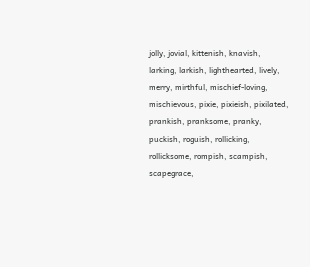jolly, jovial, kittenish, knavish, larking, larkish, lighthearted, lively, merry, mirthful, mischief-loving, mischievous, pixie, pixieish, pixilated, prankish, pranksome, pranky, puckish, roguish, rollicking, rollicksome, rompish, scampish, scapegrace,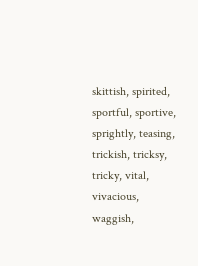skittish, spirited, sportful, sportive, sprightly, teasing, trickish, tricksy, tricky, vital, vivacious, waggish,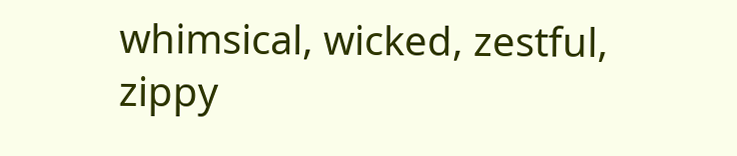whimsical, wicked, zestful, zippy